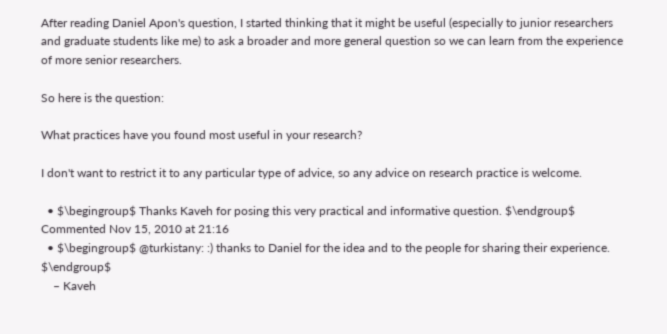After reading Daniel Apon's question, I started thinking that it might be useful (especially to junior researchers and graduate students like me) to ask a broader and more general question so we can learn from the experience of more senior researchers.

So here is the question:

What practices have you found most useful in your research?

I don't want to restrict it to any particular type of advice, so any advice on research practice is welcome.

  • $\begingroup$ Thanks Kaveh for posing this very practical and informative question. $\endgroup$ Commented Nov 15, 2010 at 21:16
  • $\begingroup$ @turkistany: :) thanks to Daniel for the idea and to the people for sharing their experience. $\endgroup$
    – Kaveh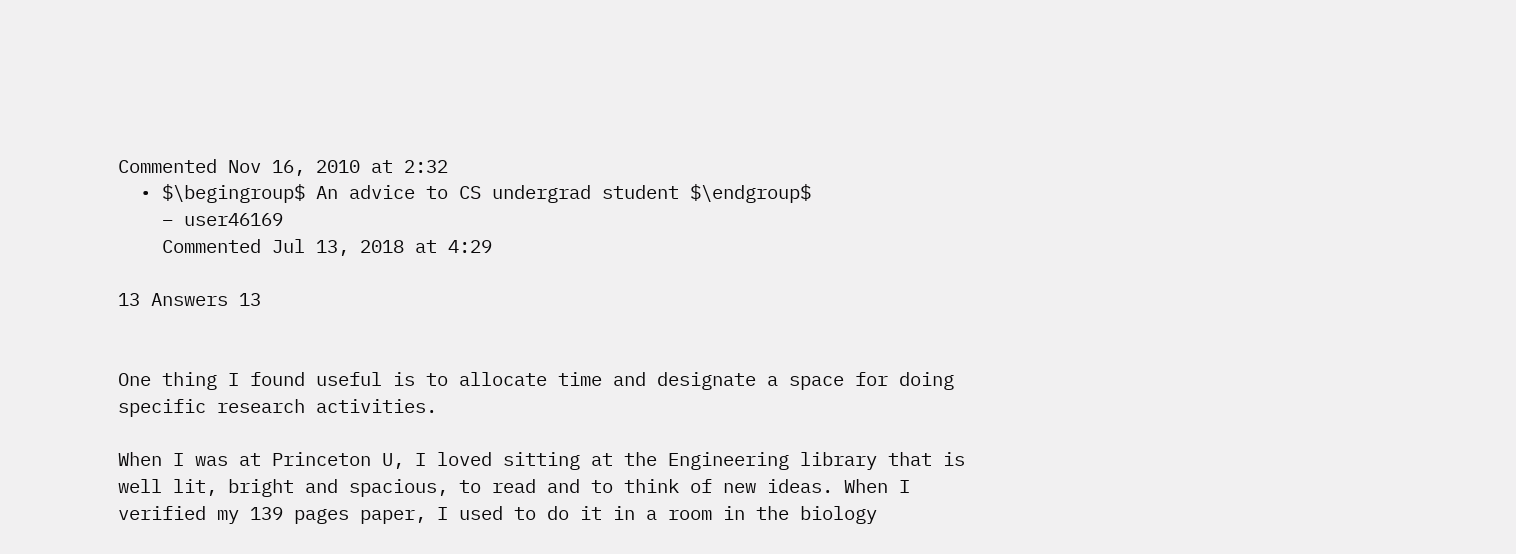Commented Nov 16, 2010 at 2:32
  • $\begingroup$ An advice to CS undergrad student $\endgroup$
    – user46169
    Commented Jul 13, 2018 at 4:29

13 Answers 13


One thing I found useful is to allocate time and designate a space for doing specific research activities.

When I was at Princeton U, I loved sitting at the Engineering library that is well lit, bright and spacious, to read and to think of new ideas. When I verified my 139 pages paper, I used to do it in a room in the biology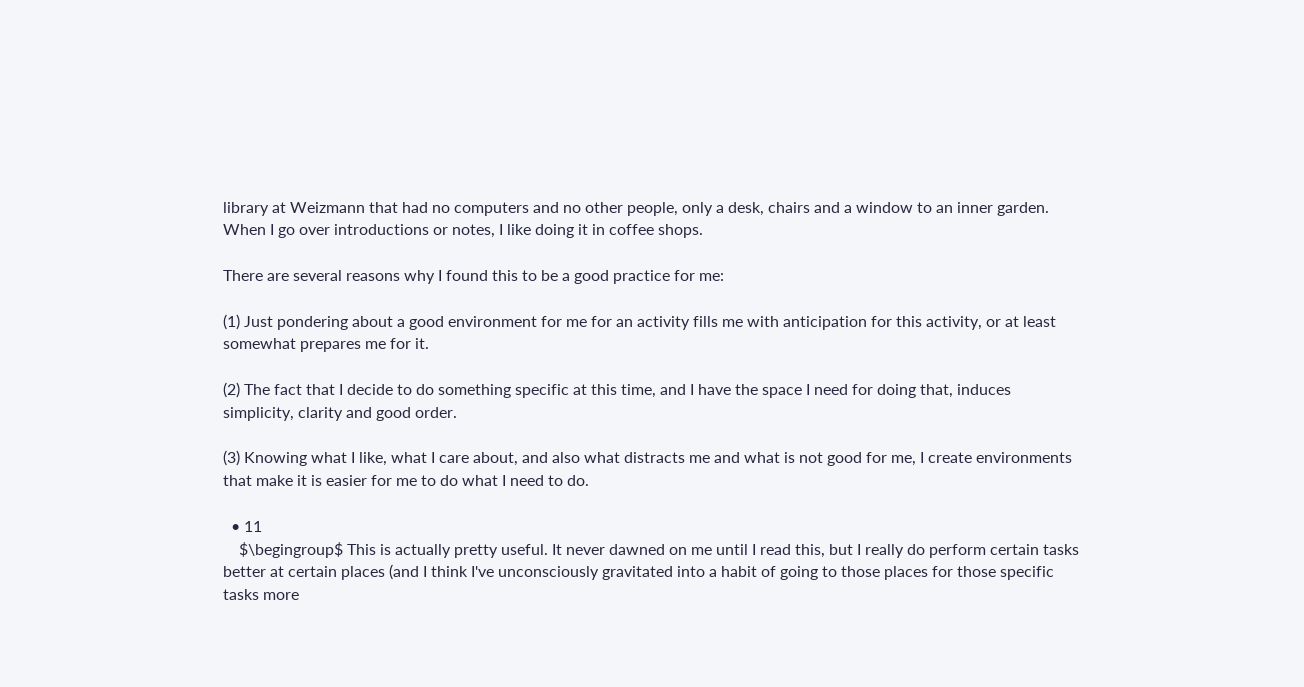library at Weizmann that had no computers and no other people, only a desk, chairs and a window to an inner garden. When I go over introductions or notes, I like doing it in coffee shops.

There are several reasons why I found this to be a good practice for me:

(1) Just pondering about a good environment for me for an activity fills me with anticipation for this activity, or at least somewhat prepares me for it.

(2) The fact that I decide to do something specific at this time, and I have the space I need for doing that, induces simplicity, clarity and good order.

(3) Knowing what I like, what I care about, and also what distracts me and what is not good for me, I create environments that make it is easier for me to do what I need to do.

  • 11
    $\begingroup$ This is actually pretty useful. It never dawned on me until I read this, but I really do perform certain tasks better at certain places (and I think I've unconsciously gravitated into a habit of going to those places for those specific tasks more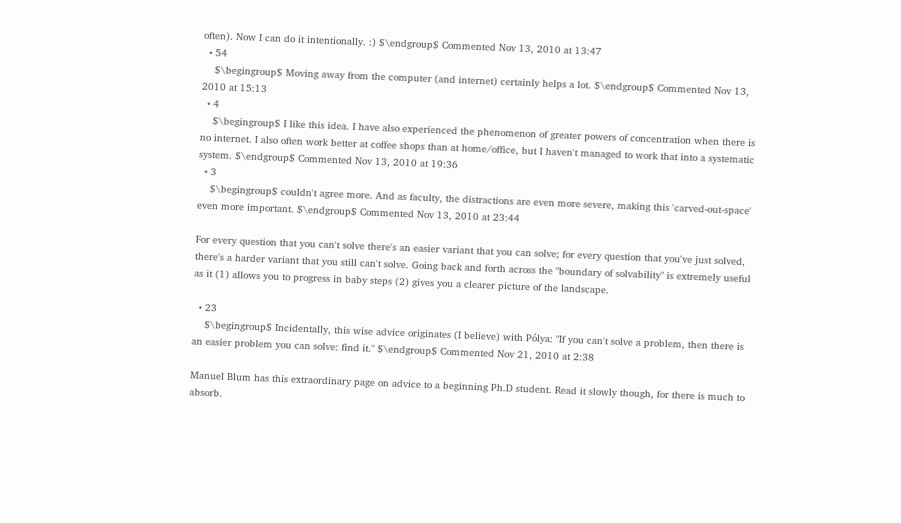often). Now I can do it intentionally. :) $\endgroup$ Commented Nov 13, 2010 at 13:47
  • 54
    $\begingroup$ Moving away from the computer (and internet) certainly helps a lot. $\endgroup$ Commented Nov 13, 2010 at 15:13
  • 4
    $\begingroup$ I like this idea. I have also experienced the phenomenon of greater powers of concentration when there is no internet. I also often work better at coffee shops than at home/office, but I haven't managed to work that into a systematic system. $\endgroup$ Commented Nov 13, 2010 at 19:36
  • 3
    $\begingroup$ couldn't agree more. And as faculty, the distractions are even more severe, making this 'carved-out-space' even more important. $\endgroup$ Commented Nov 13, 2010 at 23:44

For every question that you can't solve there's an easier variant that you can solve; for every question that you've just solved, there's a harder variant that you still can't solve. Going back and forth across the "boundary of solvability" is extremely useful as it (1) allows you to progress in baby steps (2) gives you a clearer picture of the landscape.

  • 23
    $\begingroup$ Incidentally, this wise advice originates (I believe) with Pólya: "If you can't solve a problem, then there is an easier problem you can solve: find it." $\endgroup$ Commented Nov 21, 2010 at 2:38

Manuel Blum has this extraordinary page on advice to a beginning Ph.D student. Read it slowly though, for there is much to absorb.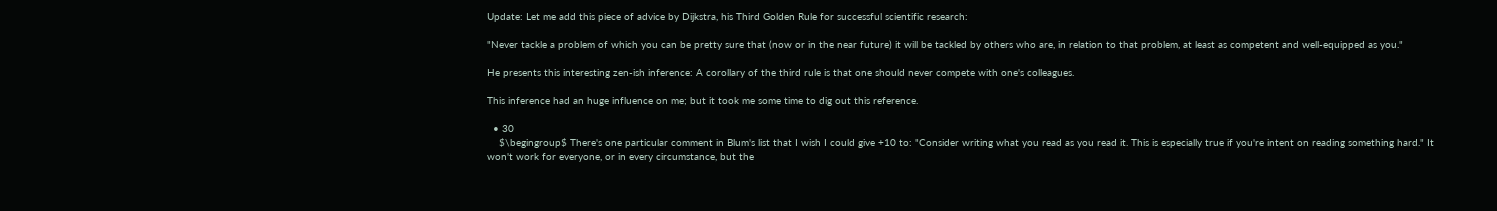Update: Let me add this piece of advice by Dijkstra, his Third Golden Rule for successful scientific research:

"Never tackle a problem of which you can be pretty sure that (now or in the near future) it will be tackled by others who are, in relation to that problem, at least as competent and well-equipped as you."

He presents this interesting zen-ish inference: A corollary of the third rule is that one should never compete with one's colleagues.

This inference had an huge influence on me; but it took me some time to dig out this reference.

  • 30
    $\begingroup$ There's one particular comment in Blum's list that I wish I could give +10 to: "Consider writing what you read as you read it. This is especially true if you're intent on reading something hard." It won't work for everyone, or in every circumstance, but the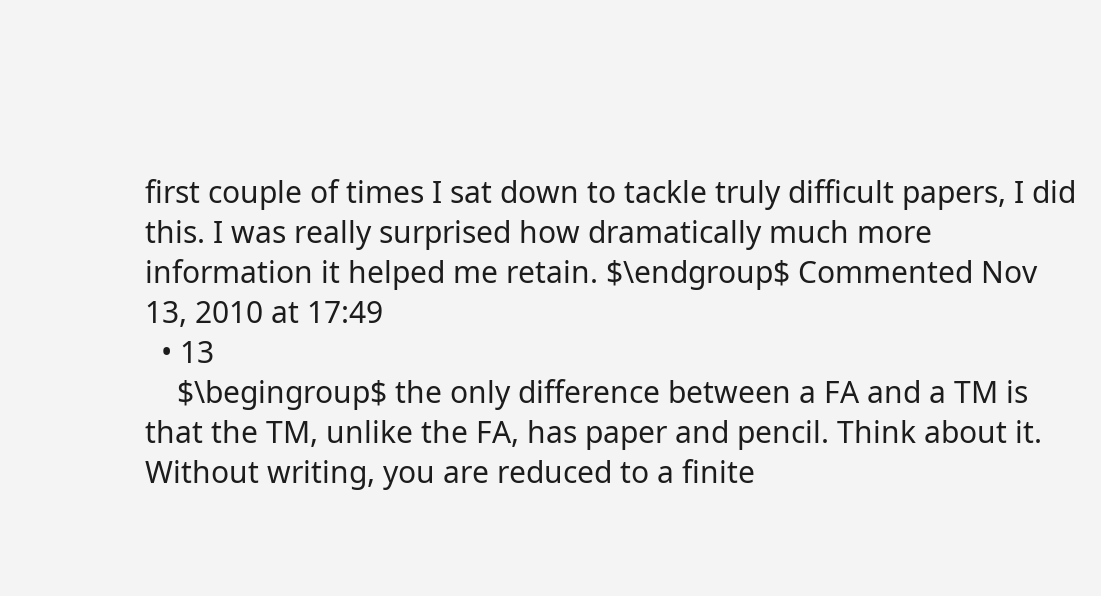first couple of times I sat down to tackle truly difficult papers, I did this. I was really surprised how dramatically much more information it helped me retain. $\endgroup$ Commented Nov 13, 2010 at 17:49
  • 13
    $\begingroup$ the only difference between a FA and a TM is that the TM, unlike the FA, has paper and pencil. Think about it. Without writing, you are reduced to a finite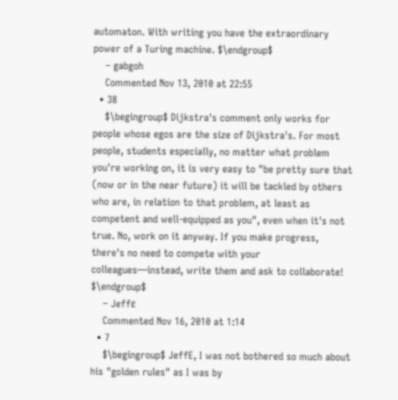automaton. With writing you have the extraordinary power of a Turing machine. $\endgroup$
    – gabgoh
    Commented Nov 13, 2010 at 22:55
  • 38
    $\begingroup$ Dijkstra's comment only works for people whose egos are the size of Dijkstra's. For most people, students especially, no matter what problem you're working on, it is very easy to "be pretty sure that (now or in the near future) it will be tackled by others who are, in relation to that problem, at least as competent and well-equipped as you", even when it's not true. No, work on it anyway. If you make progress, there's no need to compete with your colleagues—instead, write them and ask to collaborate! $\endgroup$
    – Jeffε
    Commented Nov 16, 2010 at 1:14
  • 7
    $\begingroup$ JeffE, I was not bothered so much about his "golden rules" as I was by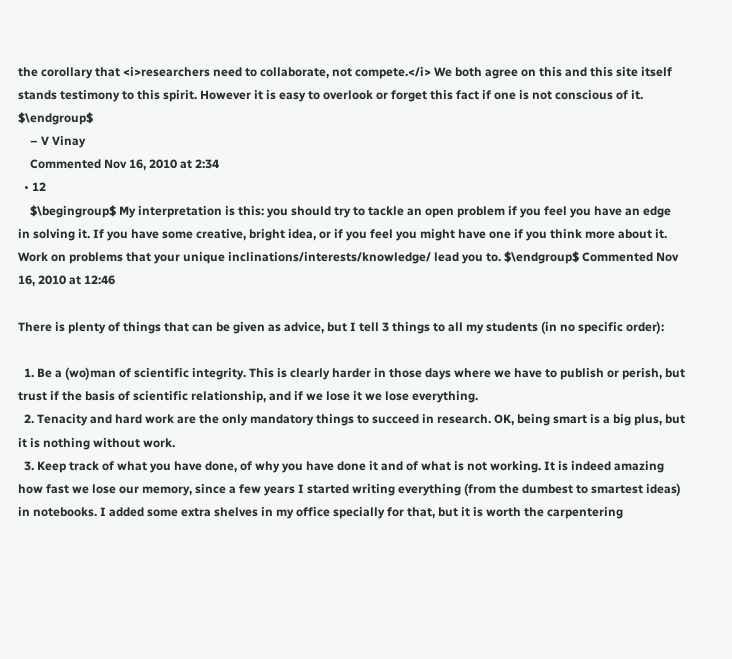the corollary that <i>researchers need to collaborate, not compete.</i> We both agree on this and this site itself stands testimony to this spirit. However it is easy to overlook or forget this fact if one is not conscious of it. $\endgroup$
    – V Vinay
    Commented Nov 16, 2010 at 2:34
  • 12
    $\begingroup$ My interpretation is this: you should try to tackle an open problem if you feel you have an edge in solving it. If you have some creative, bright idea, or if you feel you might have one if you think more about it. Work on problems that your unique inclinations/interests/knowledge/ lead you to. $\endgroup$ Commented Nov 16, 2010 at 12:46

There is plenty of things that can be given as advice, but I tell 3 things to all my students (in no specific order):

  1. Be a (wo)man of scientific integrity. This is clearly harder in those days where we have to publish or perish, but trust if the basis of scientific relationship, and if we lose it we lose everything.
  2. Tenacity and hard work are the only mandatory things to succeed in research. OK, being smart is a big plus, but it is nothing without work.
  3. Keep track of what you have done, of why you have done it and of what is not working. It is indeed amazing how fast we lose our memory, since a few years I started writing everything (from the dumbest to smartest ideas) in notebooks. I added some extra shelves in my office specially for that, but it is worth the carpentering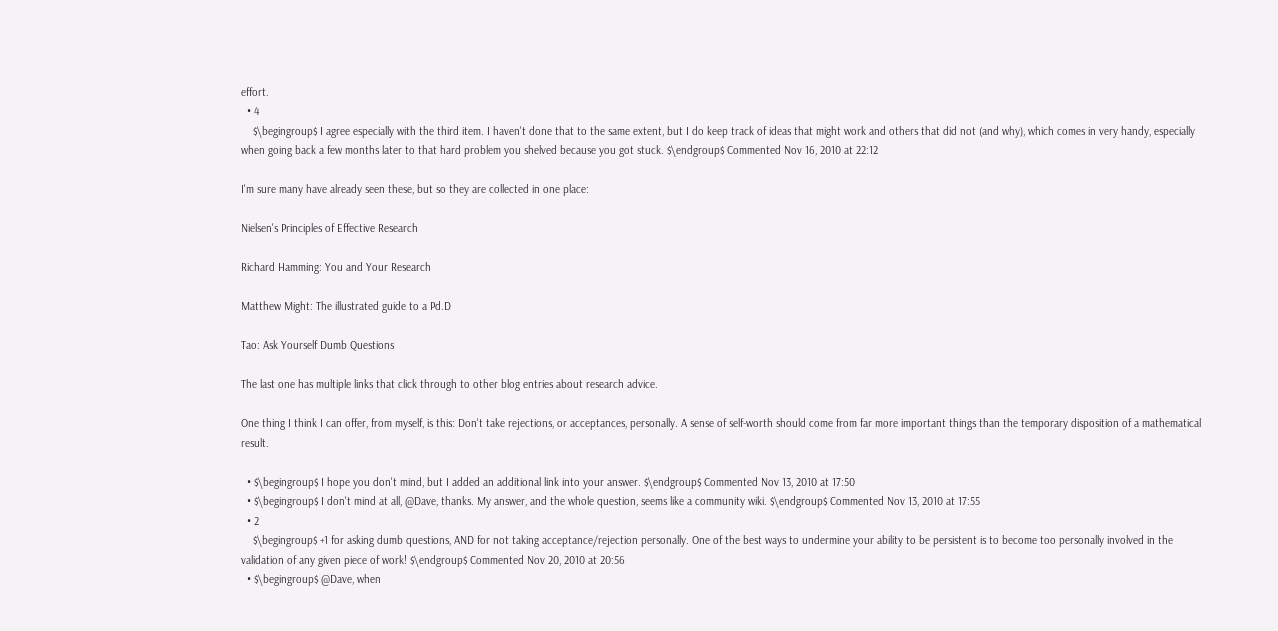effort.
  • 4
    $\begingroup$ I agree especially with the third item. I haven't done that to the same extent, but I do keep track of ideas that might work and others that did not (and why), which comes in very handy, especially when going back a few months later to that hard problem you shelved because you got stuck. $\endgroup$ Commented Nov 16, 2010 at 22:12

I'm sure many have already seen these, but so they are collected in one place:

Nielsen's Principles of Effective Research

Richard Hamming: You and Your Research

Matthew Might: The illustrated guide to a Pd.D

Tao: Ask Yourself Dumb Questions

The last one has multiple links that click through to other blog entries about research advice.

One thing I think I can offer, from myself, is this: Don't take rejections, or acceptances, personally. A sense of self-worth should come from far more important things than the temporary disposition of a mathematical result.

  • $\begingroup$ I hope you don't mind, but I added an additional link into your answer. $\endgroup$ Commented Nov 13, 2010 at 17:50
  • $\begingroup$ I don't mind at all, @Dave, thanks. My answer, and the whole question, seems like a community wiki. $\endgroup$ Commented Nov 13, 2010 at 17:55
  • 2
    $\begingroup$ +1 for asking dumb questions, AND for not taking acceptance/rejection personally. One of the best ways to undermine your ability to be persistent is to become too personally involved in the validation of any given piece of work! $\endgroup$ Commented Nov 20, 2010 at 20:56
  • $\begingroup$ @Dave, when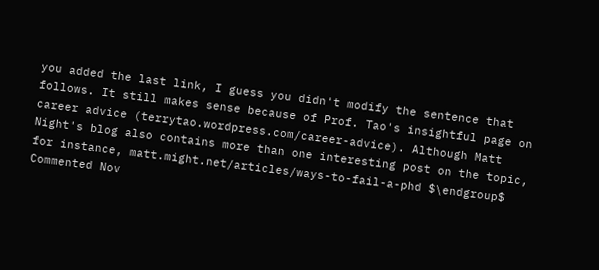you added the last link, I guess you didn't modify the sentence that follows. It still makes sense because of Prof. Tao's insightful page on career advice (terrytao.wordpress.com/career-advice). Although Matt Night's blog also contains more than one interesting post on the topic, for instance, matt.might.net/articles/ways-to-fail-a-phd $\endgroup$ Commented Nov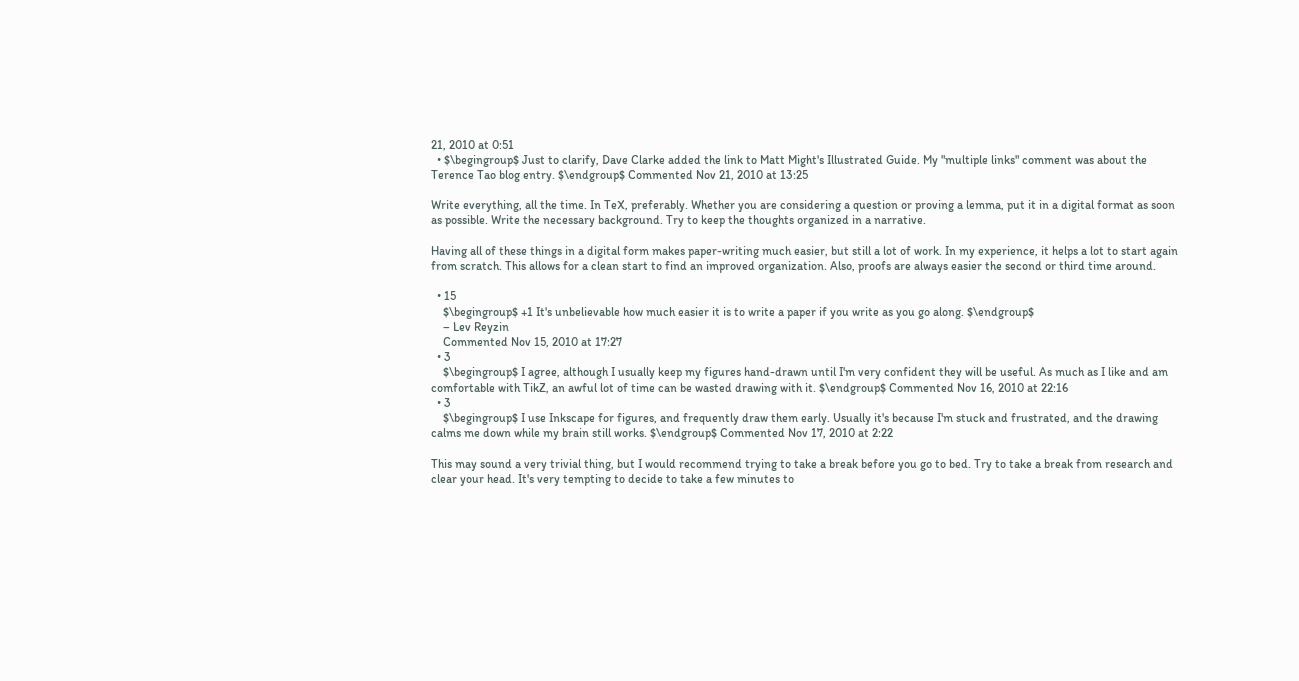21, 2010 at 0:51
  • $\begingroup$ Just to clarify, Dave Clarke added the link to Matt Might's Illustrated Guide. My "multiple links" comment was about the Terence Tao blog entry. $\endgroup$ Commented Nov 21, 2010 at 13:25

Write everything, all the time. In TeX, preferably. Whether you are considering a question or proving a lemma, put it in a digital format as soon as possible. Write the necessary background. Try to keep the thoughts organized in a narrative.

Having all of these things in a digital form makes paper-writing much easier, but still a lot of work. In my experience, it helps a lot to start again from scratch. This allows for a clean start to find an improved organization. Also, proofs are always easier the second or third time around.

  • 15
    $\begingroup$ +1 It's unbelievable how much easier it is to write a paper if you write as you go along. $\endgroup$
    – Lev Reyzin
    Commented Nov 15, 2010 at 17:27
  • 3
    $\begingroup$ I agree, although I usually keep my figures hand-drawn until I'm very confident they will be useful. As much as I like and am comfortable with TikZ, an awful lot of time can be wasted drawing with it. $\endgroup$ Commented Nov 16, 2010 at 22:16
  • 3
    $\begingroup$ I use Inkscape for figures, and frequently draw them early. Usually it's because I'm stuck and frustrated, and the drawing calms me down while my brain still works. $\endgroup$ Commented Nov 17, 2010 at 2:22

This may sound a very trivial thing, but I would recommend trying to take a break before you go to bed. Try to take a break from research and clear your head. It's very tempting to decide to take a few minutes to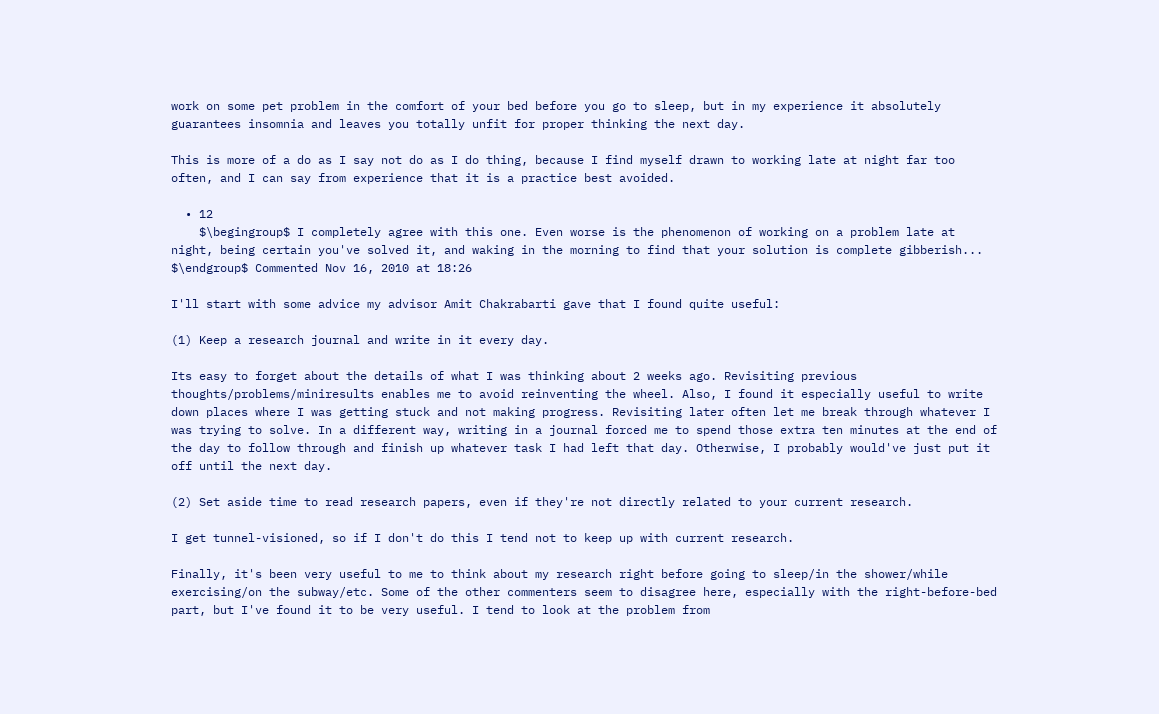work on some pet problem in the comfort of your bed before you go to sleep, but in my experience it absolutely guarantees insomnia and leaves you totally unfit for proper thinking the next day.

This is more of a do as I say not do as I do thing, because I find myself drawn to working late at night far too often, and I can say from experience that it is a practice best avoided.

  • 12
    $\begingroup$ I completely agree with this one. Even worse is the phenomenon of working on a problem late at night, being certain you've solved it, and waking in the morning to find that your solution is complete gibberish... $\endgroup$ Commented Nov 16, 2010 at 18:26

I'll start with some advice my advisor Amit Chakrabarti gave that I found quite useful:

(1) Keep a research journal and write in it every day.

Its easy to forget about the details of what I was thinking about 2 weeks ago. Revisiting previous thoughts/problems/miniresults enables me to avoid reinventing the wheel. Also, I found it especially useful to write down places where I was getting stuck and not making progress. Revisiting later often let me break through whatever I was trying to solve. In a different way, writing in a journal forced me to spend those extra ten minutes at the end of the day to follow through and finish up whatever task I had left that day. Otherwise, I probably would've just put it off until the next day.

(2) Set aside time to read research papers, even if they're not directly related to your current research.

I get tunnel-visioned, so if I don't do this I tend not to keep up with current research.

Finally, it's been very useful to me to think about my research right before going to sleep/in the shower/while exercising/on the subway/etc. Some of the other commenters seem to disagree here, especially with the right-before-bed part, but I've found it to be very useful. I tend to look at the problem from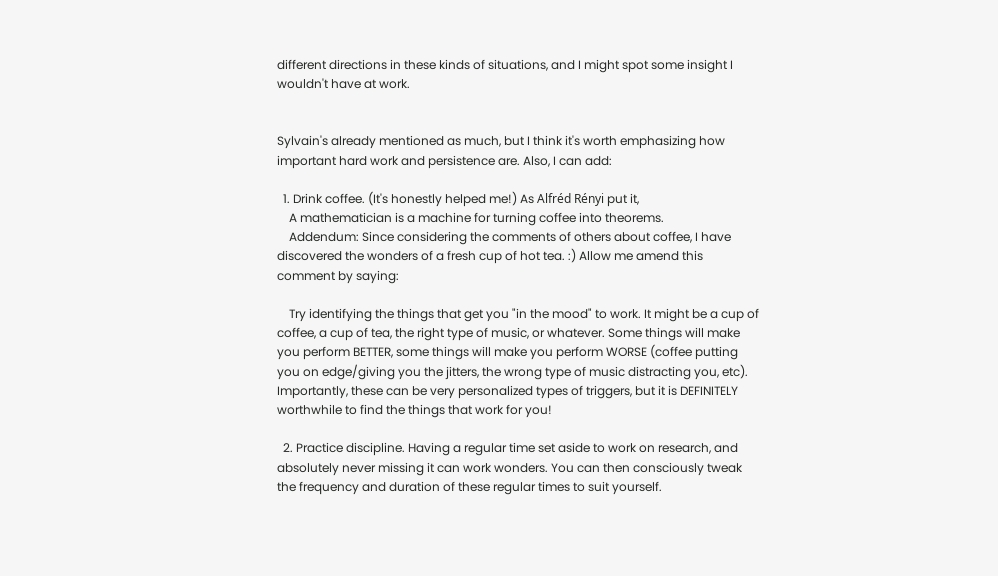different directions in these kinds of situations, and I might spot some insight I wouldn't have at work.


Sylvain's already mentioned as much, but I think it's worth emphasizing how important hard work and persistence are. Also, I can add:

  1. Drink coffee. (It's honestly helped me!) As Alfréd Rényi put it,
    A mathematician is a machine for turning coffee into theorems.
    Addendum: Since considering the comments of others about coffee, I have discovered the wonders of a fresh cup of hot tea. :) Allow me amend this comment by saying:

    Try identifying the things that get you "in the mood" to work. It might be a cup of coffee, a cup of tea, the right type of music, or whatever. Some things will make you perform BETTER, some things will make you perform WORSE (coffee putting you on edge/giving you the jitters, the wrong type of music distracting you, etc). Importantly, these can be very personalized types of triggers, but it is DEFINITELY worthwhile to find the things that work for you!

  2. Practice discipline. Having a regular time set aside to work on research, and absolutely never missing it can work wonders. You can then consciously tweak the frequency and duration of these regular times to suit yourself.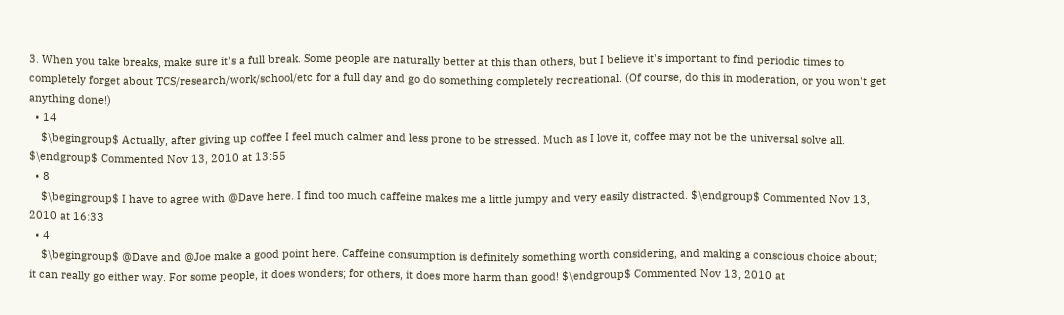3. When you take breaks, make sure it's a full break. Some people are naturally better at this than others, but I believe it's important to find periodic times to completely forget about TCS/research/work/school/etc for a full day and go do something completely recreational. (Of course, do this in moderation, or you won't get anything done!)
  • 14
    $\begingroup$ Actually, after giving up coffee I feel much calmer and less prone to be stressed. Much as I love it, coffee may not be the universal solve all. $\endgroup$ Commented Nov 13, 2010 at 13:55
  • 8
    $\begingroup$ I have to agree with @Dave here. I find too much caffeine makes me a little jumpy and very easily distracted. $\endgroup$ Commented Nov 13, 2010 at 16:33
  • 4
    $\begingroup$ @Dave and @Joe make a good point here. Caffeine consumption is definitely something worth considering, and making a conscious choice about; it can really go either way. For some people, it does wonders; for others, it does more harm than good! $\endgroup$ Commented Nov 13, 2010 at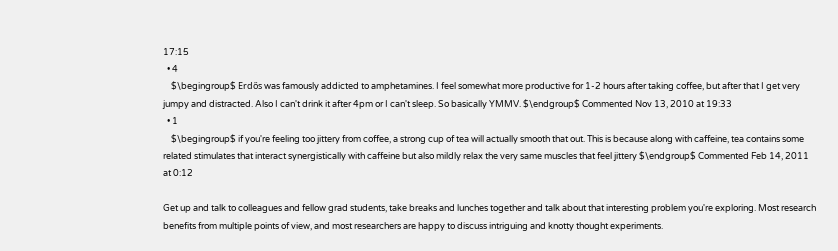17:15
  • 4
    $\begingroup$ Erdős was famously addicted to amphetamines. I feel somewhat more productive for 1-2 hours after taking coffee, but after that I get very jumpy and distracted. Also I can't drink it after 4pm or I can't sleep. So basically YMMV. $\endgroup$ Commented Nov 13, 2010 at 19:33
  • 1
    $\begingroup$ if you're feeling too jittery from coffee, a strong cup of tea will actually smooth that out. This is because along with caffeine, tea contains some related stimulates that interact synergistically with caffeine but also mildly relax the very same muscles that feel jittery $\endgroup$ Commented Feb 14, 2011 at 0:12

Get up and talk to colleagues and fellow grad students, take breaks and lunches together and talk about that interesting problem you're exploring. Most research benefits from multiple points of view, and most researchers are happy to discuss intriguing and knotty thought experiments.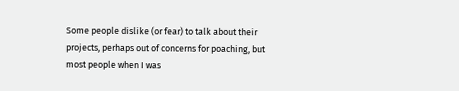Some people dislike (or fear) to talk about their projects, perhaps out of concerns for poaching, but most people when I was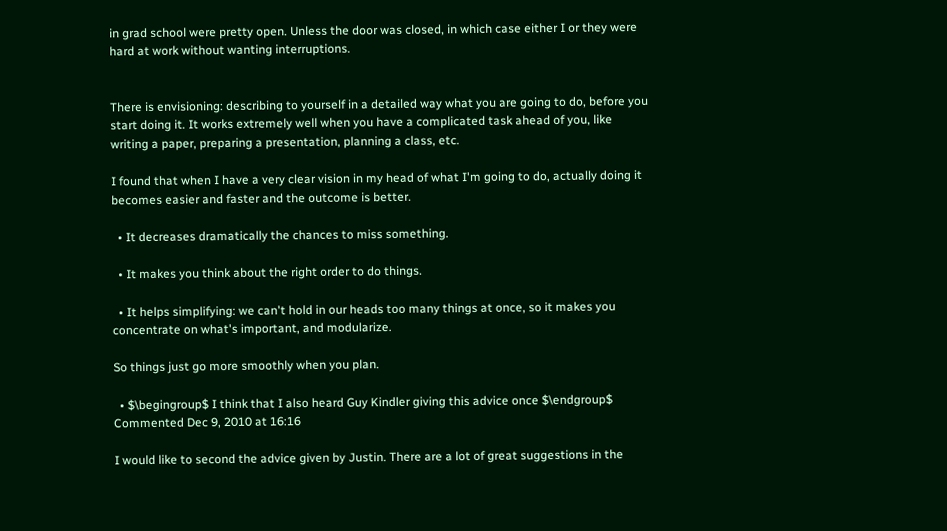in grad school were pretty open. Unless the door was closed, in which case either I or they were hard at work without wanting interruptions.


There is envisioning: describing to yourself in a detailed way what you are going to do, before you start doing it. It works extremely well when you have a complicated task ahead of you, like writing a paper, preparing a presentation, planning a class, etc.

I found that when I have a very clear vision in my head of what I'm going to do, actually doing it becomes easier and faster and the outcome is better.

  • It decreases dramatically the chances to miss something.

  • It makes you think about the right order to do things.

  • It helps simplifying: we can't hold in our heads too many things at once, so it makes you concentrate on what's important, and modularize.

So things just go more smoothly when you plan.

  • $\begingroup$ I think that I also heard Guy Kindler giving this advice once $\endgroup$ Commented Dec 9, 2010 at 16:16

I would like to second the advice given by Justin. There are a lot of great suggestions in the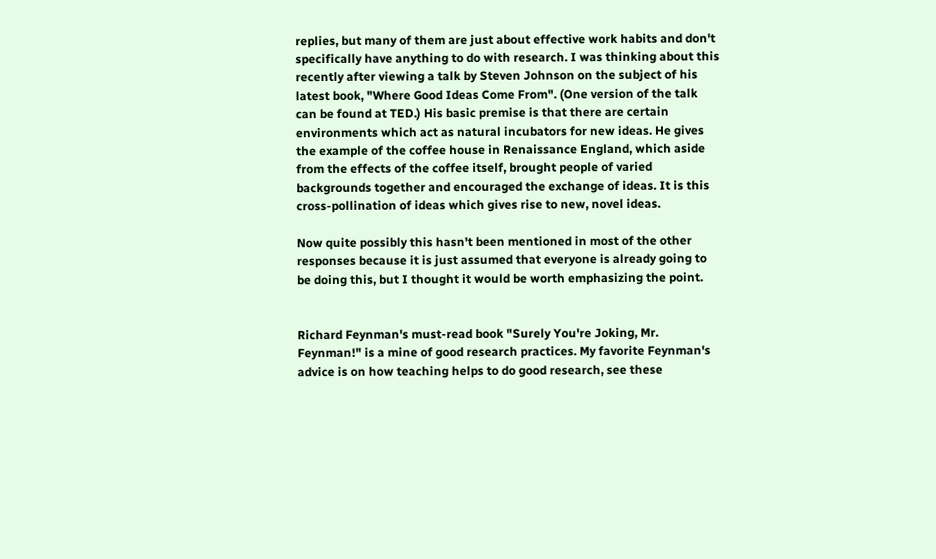replies, but many of them are just about effective work habits and don't specifically have anything to do with research. I was thinking about this recently after viewing a talk by Steven Johnson on the subject of his latest book, "Where Good Ideas Come From". (One version of the talk can be found at TED.) His basic premise is that there are certain environments which act as natural incubators for new ideas. He gives the example of the coffee house in Renaissance England, which aside from the effects of the coffee itself, brought people of varied backgrounds together and encouraged the exchange of ideas. It is this cross-pollination of ideas which gives rise to new, novel ideas.

Now quite possibly this hasn't been mentioned in most of the other responses because it is just assumed that everyone is already going to be doing this, but I thought it would be worth emphasizing the point.


Richard Feynman's must-read book "Surely You're Joking, Mr. Feynman!" is a mine of good research practices. My favorite Feynman's advice is on how teaching helps to do good research, see these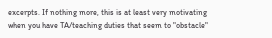excerpts. If nothing more, this is at least very motivating when you have TA/teaching duties that seem to "obstacle"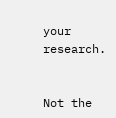your research.


Not the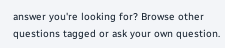answer you're looking for? Browse other questions tagged or ask your own question.